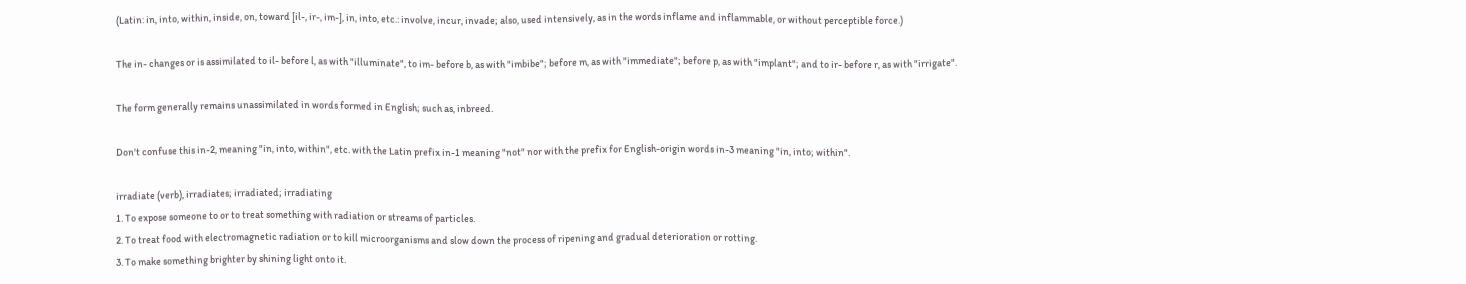(Latin: in, into, within, inside, on, toward [il-, ir-, im-], in, into, etc.: involve, incur, invade; also, used intensively, as in the words inflame and inflammable, or without perceptible force.)

The in- changes or is assimilated to il- before l, as with "illuminate", to im- before b, as with "imbibe"; before m, as with "immediate"; before p, as with "implant"; and to ir- before r, as with "irrigate".

The form generally remains unassimilated in words formed in English; such as, inbreed.

Don't confuse this in-2, meaning "in, into, within", etc. with the Latin prefix in-1 meaning "not" nor with the prefix for English-origin words in-3 meaning "in, into; within".

irradiate (verb), irradiates; irradiated; irradiating
1. To expose someone to or to treat something with radiation or streams of particles.
2. To treat food with electromagnetic radiation or to kill microorganisms and slow down the process of ripening and gradual deterioration or rotting.
3. To make something brighter by shining light onto it.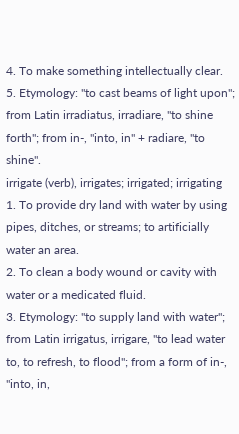4. To make something intellectually clear.
5. Etymology: "to cast beams of light upon"; from Latin irradiatus, irradiare, "to shine forth"; from in-, "into, in" + radiare, "to shine".
irrigate (verb), irrigates; irrigated; irrigating
1. To provide dry land with water by using pipes, ditches, or streams; to artificially water an area.
2. To clean a body wound or cavity with water or a medicated fluid.
3. Etymology: "to supply land with water"; from Latin irrigatus, irrigare, "to lead water to, to refresh, to flood"; from a form of in-, "into, in,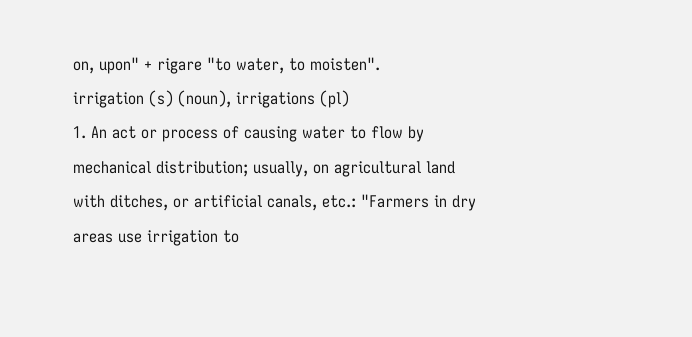on, upon" + rigare "to water, to moisten".
irrigation (s) (noun), irrigations (pl)
1. An act or process of causing water to flow by mechanical distribution; usually, on agricultural land with ditches, or artificial canals, etc.: "Farmers in dry areas use irrigation to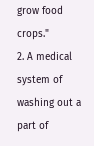grow food crops."
2. A medical system of washing out a part of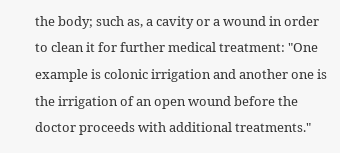the body; such as, a cavity or a wound in order to clean it for further medical treatment: "One example is colonic irrigation and another one is the irrigation of an open wound before the doctor proceeds with additional treatments."